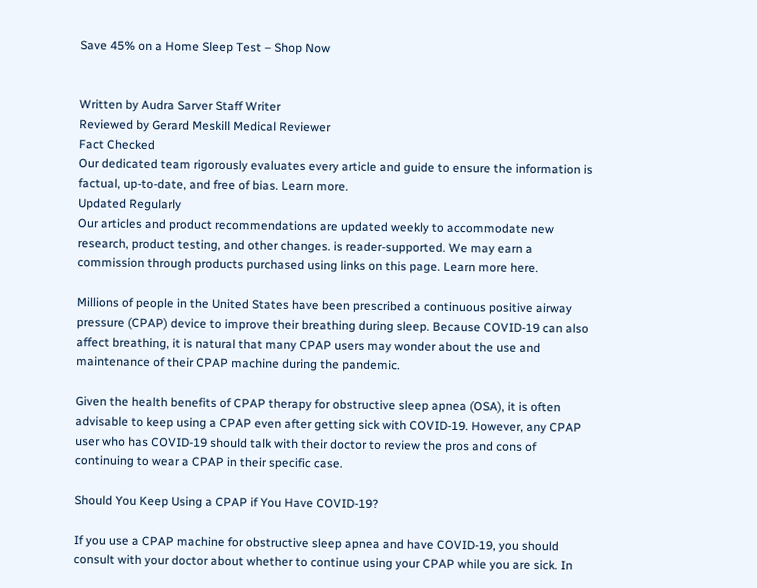Save 45% on a Home Sleep Test – Shop Now


Written by Audra Sarver Staff Writer
Reviewed by Gerard Meskill Medical Reviewer
Fact Checked
Our dedicated team rigorously evaluates every article and guide to ensure the information is factual, up-to-date, and free of bias. Learn more.
Updated Regularly
Our articles and product recommendations are updated weekly to accommodate new research, product testing, and other changes. is reader-supported. We may earn a commission through products purchased using links on this page. Learn more here.

Millions of people in the United States have been prescribed a continuous positive airway pressure (CPAP) device to improve their breathing during sleep. Because COVID-19 can also affect breathing, it is natural that many CPAP users may wonder about the use and maintenance of their CPAP machine during the pandemic.

Given the health benefits of CPAP therapy for obstructive sleep apnea (OSA), it is often advisable to keep using a CPAP even after getting sick with COVID-19. However, any CPAP user who has COVID-19 should talk with their doctor to review the pros and cons of continuing to wear a CPAP in their specific case.

Should You Keep Using a CPAP if You Have COVID-19?

If you use a CPAP machine for obstructive sleep apnea and have COVID-19, you should consult with your doctor about whether to continue using your CPAP while you are sick. In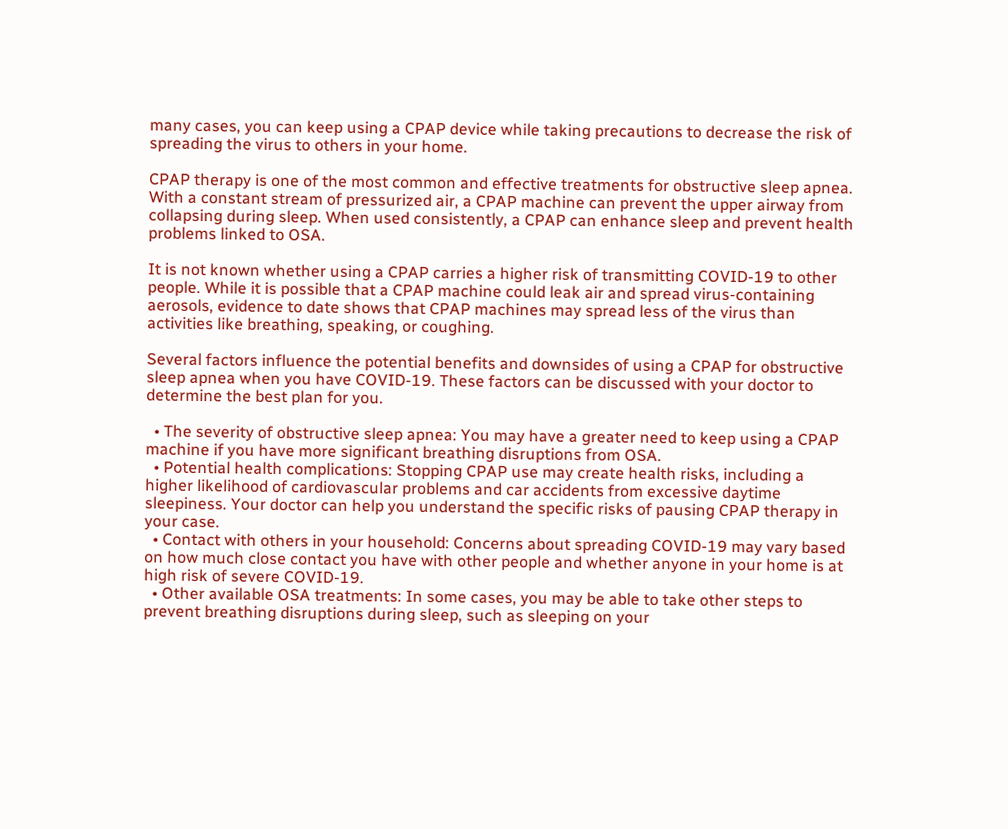many cases, you can keep using a CPAP device while taking precautions to decrease the risk of spreading the virus to others in your home.

CPAP therapy is one of the most common and effective treatments for obstructive sleep apnea.  With a constant stream of pressurized air, a CPAP machine can prevent the upper airway from collapsing during sleep. When used consistently, a CPAP can enhance sleep and prevent health problems linked to OSA.

It is not known whether using a CPAP carries a higher risk of transmitting COVID-19 to other people. While it is possible that a CPAP machine could leak air and spread virus-containing aerosols, evidence to date shows that CPAP machines may spread less of the virus than activities like breathing, speaking, or coughing.

Several factors influence the potential benefits and downsides of using a CPAP for obstructive sleep apnea when you have COVID-19. These factors can be discussed with your doctor to determine the best plan for you.

  • The severity of obstructive sleep apnea: You may have a greater need to keep using a CPAP machine if you have more significant breathing disruptions from OSA.
  • Potential health complications: Stopping CPAP use may create health risks, including a higher likelihood of cardiovascular problems and car accidents from excessive daytime sleepiness. Your doctor can help you understand the specific risks of pausing CPAP therapy in your case.
  • Contact with others in your household: Concerns about spreading COVID-19 may vary based on how much close contact you have with other people and whether anyone in your home is at high risk of severe COVID-19.
  • Other available OSA treatments: In some cases, you may be able to take other steps to prevent breathing disruptions during sleep, such as sleeping on your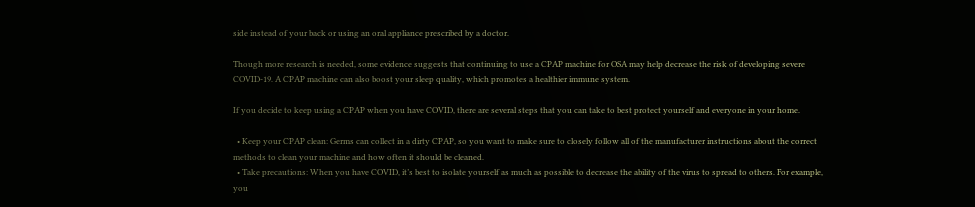side instead of your back or using an oral appliance prescribed by a doctor.

Though more research is needed, some evidence suggests that continuing to use a CPAP machine for OSA may help decrease the risk of developing severe COVID-19. A CPAP machine can also boost your sleep quality, which promotes a healthier immune system.

If you decide to keep using a CPAP when you have COVID, there are several steps that you can take to best protect yourself and everyone in your home.

  • Keep your CPAP clean: Germs can collect in a dirty CPAP, so you want to make sure to closely follow all of the manufacturer instructions about the correct methods to clean your machine and how often it should be cleaned.
  • Take precautions: When you have COVID, it’s best to isolate yourself as much as possible to decrease the ability of the virus to spread to others. For example, you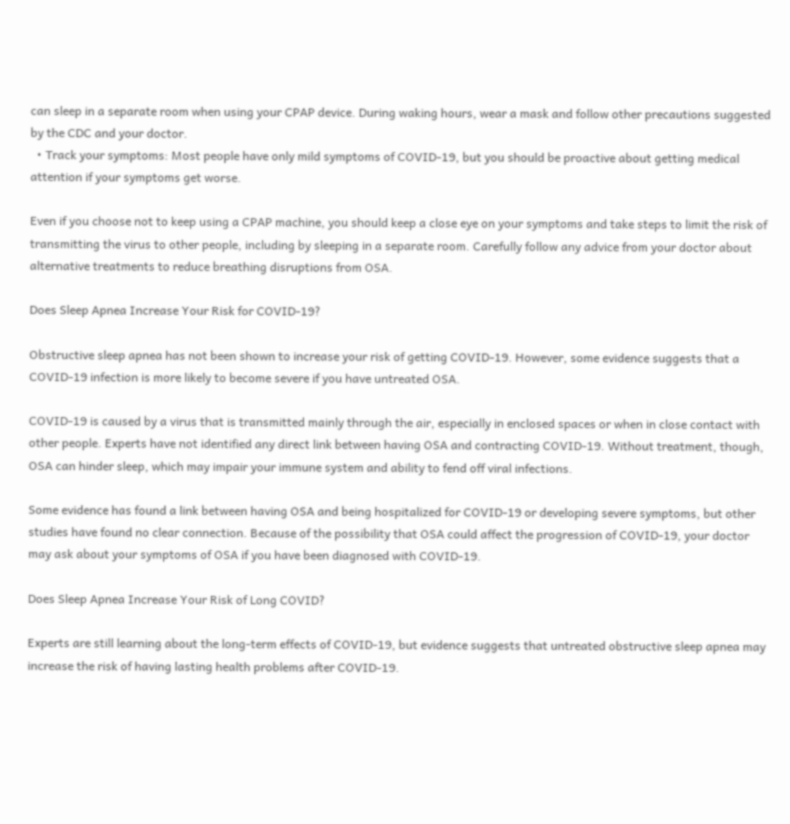can sleep in a separate room when using your CPAP device. During waking hours, wear a mask and follow other precautions suggested by the CDC and your doctor.
  • Track your symptoms: Most people have only mild symptoms of COVID-19, but you should be proactive about getting medical attention if your symptoms get worse.

Even if you choose not to keep using a CPAP machine, you should keep a close eye on your symptoms and take steps to limit the risk of transmitting the virus to other people, including by sleeping in a separate room. Carefully follow any advice from your doctor about alternative treatments to reduce breathing disruptions from OSA.

Does Sleep Apnea Increase Your Risk for COVID-19?

Obstructive sleep apnea has not been shown to increase your risk of getting COVID-19. However, some evidence suggests that a COVID-19 infection is more likely to become severe if you have untreated OSA.

COVID-19 is caused by a virus that is transmitted mainly through the air, especially in enclosed spaces or when in close contact with other people. Experts have not identified any direct link between having OSA and contracting COVID-19. Without treatment, though, OSA can hinder sleep, which may impair your immune system and ability to fend off viral infections.

Some evidence has found a link between having OSA and being hospitalized for COVID-19 or developing severe symptoms, but other studies have found no clear connection. Because of the possibility that OSA could affect the progression of COVID-19, your doctor may ask about your symptoms of OSA if you have been diagnosed with COVID-19.

Does Sleep Apnea Increase Your Risk of Long COVID?

Experts are still learning about the long-term effects of COVID-19, but evidence suggests that untreated obstructive sleep apnea may increase the risk of having lasting health problems after COVID-19.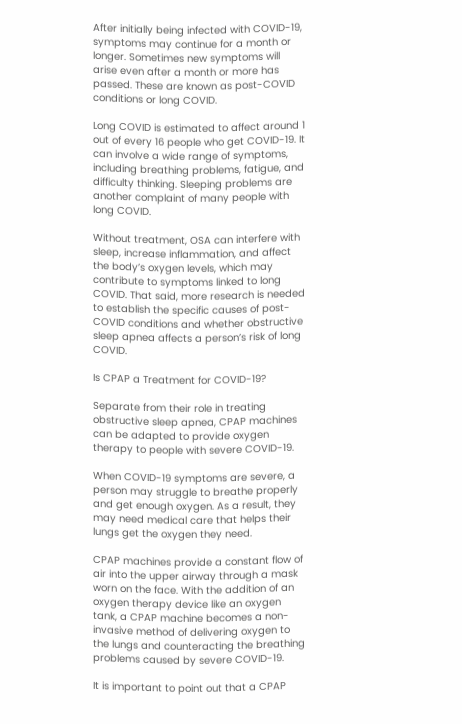After initially being infected with COVID-19, symptoms may continue for a month or longer. Sometimes new symptoms will arise even after a month or more has passed. These are known as post-COVID conditions or long COVID.

Long COVID is estimated to affect around 1 out of every 16 people who get COVID-19. It can involve a wide range of symptoms, including breathing problems, fatigue, and difficulty thinking. Sleeping problems are another complaint of many people with long COVID.

Without treatment, OSA can interfere with sleep, increase inflammation, and affect the body’s oxygen levels, which may contribute to symptoms linked to long COVID. That said, more research is needed to establish the specific causes of post-COVID conditions and whether obstructive sleep apnea affects a person’s risk of long COVID.

Is CPAP a Treatment for COVID-19?

Separate from their role in treating obstructive sleep apnea, CPAP machines can be adapted to provide oxygen therapy to people with severe COVID-19.

When COVID-19 symptoms are severe, a person may struggle to breathe properly and get enough oxygen. As a result, they may need medical care that helps their lungs get the oxygen they need.

CPAP machines provide a constant flow of air into the upper airway through a mask worn on the face. With the addition of an oxygen therapy device like an oxygen tank, a CPAP machine becomes a non-invasive method of delivering oxygen to the lungs and counteracting the breathing problems caused by severe COVID-19.

It is important to point out that a CPAP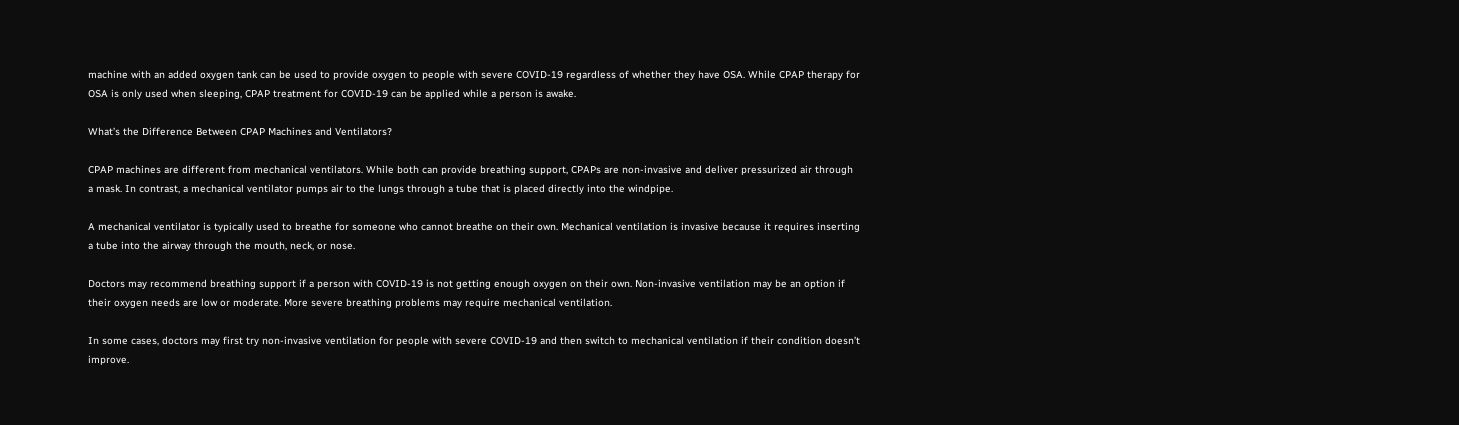machine with an added oxygen tank can be used to provide oxygen to people with severe COVID-19 regardless of whether they have OSA. While CPAP therapy for OSA is only used when sleeping, CPAP treatment for COVID-19 can be applied while a person is awake.

What’s the Difference Between CPAP Machines and Ventilators?

CPAP machines are different from mechanical ventilators. While both can provide breathing support, CPAPs are non-invasive and deliver pressurized air through a mask. In contrast, a mechanical ventilator pumps air to the lungs through a tube that is placed directly into the windpipe.

A mechanical ventilator is typically used to breathe for someone who cannot breathe on their own. Mechanical ventilation is invasive because it requires inserting a tube into the airway through the mouth, neck, or nose.

Doctors may recommend breathing support if a person with COVID-19 is not getting enough oxygen on their own. Non-invasive ventilation may be an option if their oxygen needs are low or moderate. More severe breathing problems may require mechanical ventilation.

In some cases, doctors may first try non-invasive ventilation for people with severe COVID-19 and then switch to mechanical ventilation if their condition doesn’t improve.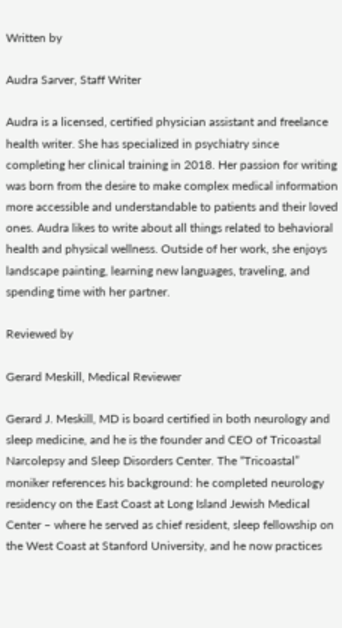Written by

Audra Sarver, Staff Writer

Audra is a licensed, certified physician assistant and freelance health writer. She has specialized in psychiatry since completing her clinical training in 2018. Her passion for writing was born from the desire to make complex medical information more accessible and understandable to patients and their loved ones. Audra likes to write about all things related to behavioral health and physical wellness. Outside of her work, she enjoys landscape painting, learning new languages, traveling, and spending time with her partner.

Reviewed by

Gerard Meskill, Medical Reviewer

Gerard J. Meskill, MD is board certified in both neurology and sleep medicine, and he is the founder and CEO of Tricoastal Narcolepsy and Sleep Disorders Center. The “Tricoastal” moniker references his background: he completed neurology residency on the East Coast at Long Island Jewish Medical Center – where he served as chief resident, sleep fellowship on the West Coast at Stanford University, and he now practices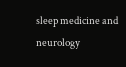sleep medicine and neurology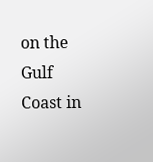on the Gulf Coast in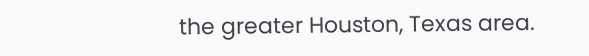the greater Houston, Texas area.